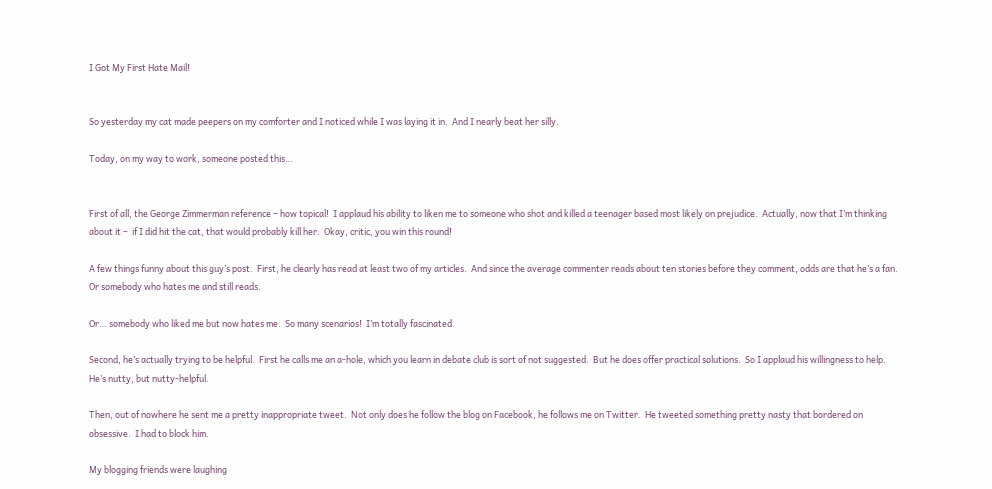I Got My First Hate Mail!


So yesterday my cat made peepers on my comforter and I noticed while I was laying it in.  And I nearly beat her silly.

Today, on my way to work, someone posted this…


First of all, the George Zimmerman reference – how topical!  I applaud his ability to liken me to someone who shot and killed a teenager based most likely on prejudice.  Actually, now that I’m thinking about it –  if I did hit the cat, that would probably kill her.  Okay, critic, you win this round!

A few things funny about this guy’s post.  First, he clearly has read at least two of my articles.  And since the average commenter reads about ten stories before they comment, odds are that he’s a fan.  Or somebody who hates me and still reads.

Or… somebody who liked me but now hates me.  So many scenarios!  I’m totally fascinated.

Second, he’s actually trying to be helpful.  First he calls me an a-hole, which you learn in debate club is sort of not suggested.  But he does offer practical solutions.  So I applaud his willingness to help.  He’s nutty, but nutty-helpful.

Then, out of nowhere he sent me a pretty inappropriate tweet.  Not only does he follow the blog on Facebook, he follows me on Twitter.  He tweeted something pretty nasty that bordered on obsessive.  I had to block him.

My blogging friends were laughing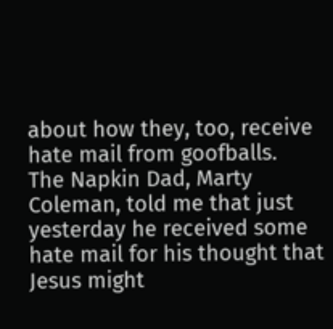about how they, too, receive hate mail from goofballs.  The Napkin Dad, Marty Coleman, told me that just yesterday he received some hate mail for his thought that Jesus might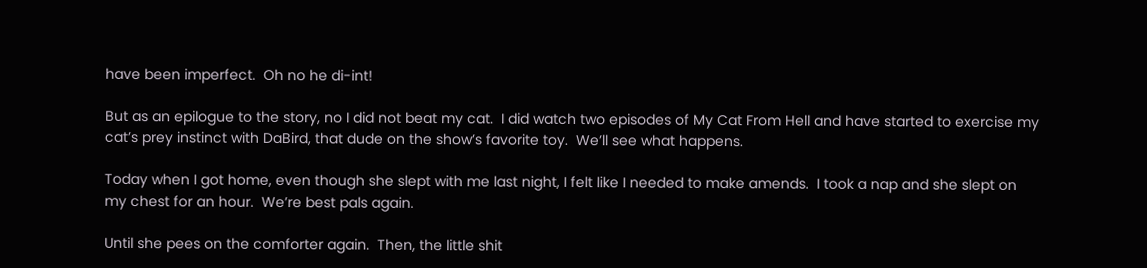have been imperfect.  Oh no he di-int!

But as an epilogue to the story, no I did not beat my cat.  I did watch two episodes of My Cat From Hell and have started to exercise my cat’s prey instinct with DaBird, that dude on the show’s favorite toy.  We’ll see what happens.

Today when I got home, even though she slept with me last night, I felt like I needed to make amends.  I took a nap and she slept on my chest for an hour.  We’re best pals again.

Until she pees on the comforter again.  Then, the little shit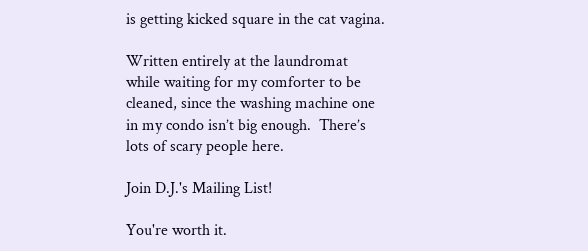is getting kicked square in the cat vagina.

Written entirely at the laundromat while waiting for my comforter to be cleaned, since the washing machine one in my condo isn’t big enough.  There’s lots of scary people here.

Join D.J.'s Mailing List!

You're worth it.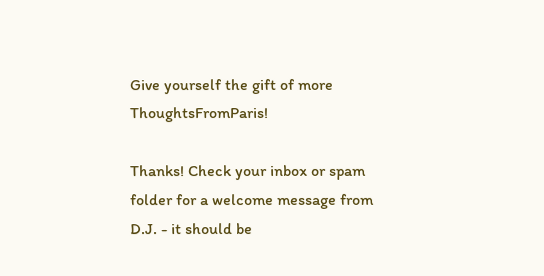Give yourself the gift of more ThoughtsFromParis!

Thanks! Check your inbox or spam folder for a welcome message from D.J. - it should be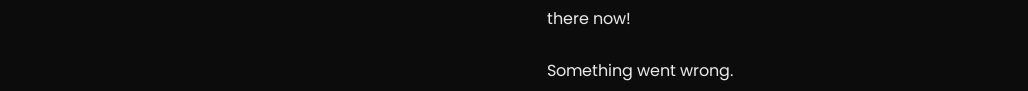there now!

Something went wrong.